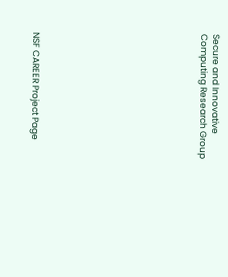Secure and Innovative Computing Research Group













NSF CAREER Project Page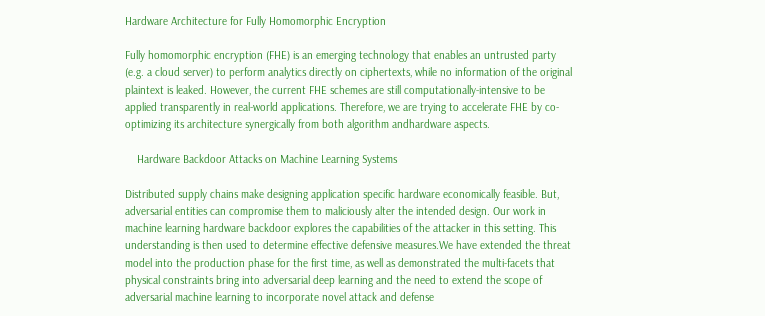Hardware Architecture for Fully Homomorphic Encryption

Fully homomorphic encryption (FHE) is an emerging technology that enables an untrusted party (e.g. a cloud server) to perform analytics directly on ciphertexts, while no information of the original plaintext is leaked. However, the current FHE schemes are still computationally-intensive to be applied transparently in real-world applications. Therefore, we are trying to accelerate FHE by co-optimizing its architecture synergically from both algorithm andhardware aspects.

    Hardware Backdoor Attacks on Machine Learning Systems

Distributed supply chains make designing application specific hardware economically feasible. But, adversarial entities can compromise them to maliciously alter the intended design. Our work in machine learning hardware backdoor explores the capabilities of the attacker in this setting. This understanding is then used to determine effective defensive measures.We have extended the threat model into the production phase for the first time, as well as demonstrated the multi-facets that physical constraints bring into adversarial deep learning and the need to extend the scope of adversarial machine learning to incorporate novel attack and defense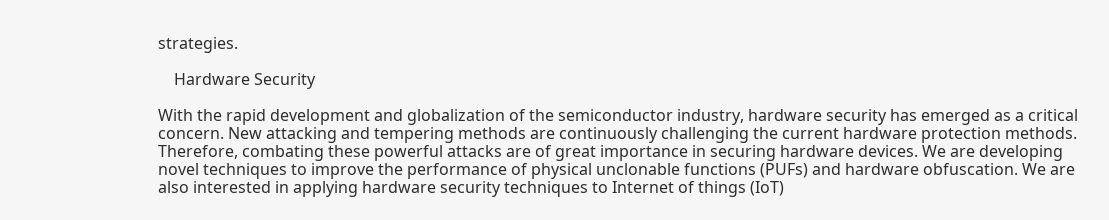strategies.

    Hardware Security

With the rapid development and globalization of the semiconductor industry, hardware security has emerged as a critical concern. New attacking and tempering methods are continuously challenging the current hardware protection methods. Therefore, combating these powerful attacks are of great importance in securing hardware devices. We are developing novel techniques to improve the performance of physical unclonable functions (PUFs) and hardware obfuscation. We are also interested in applying hardware security techniques to Internet of things (IoT)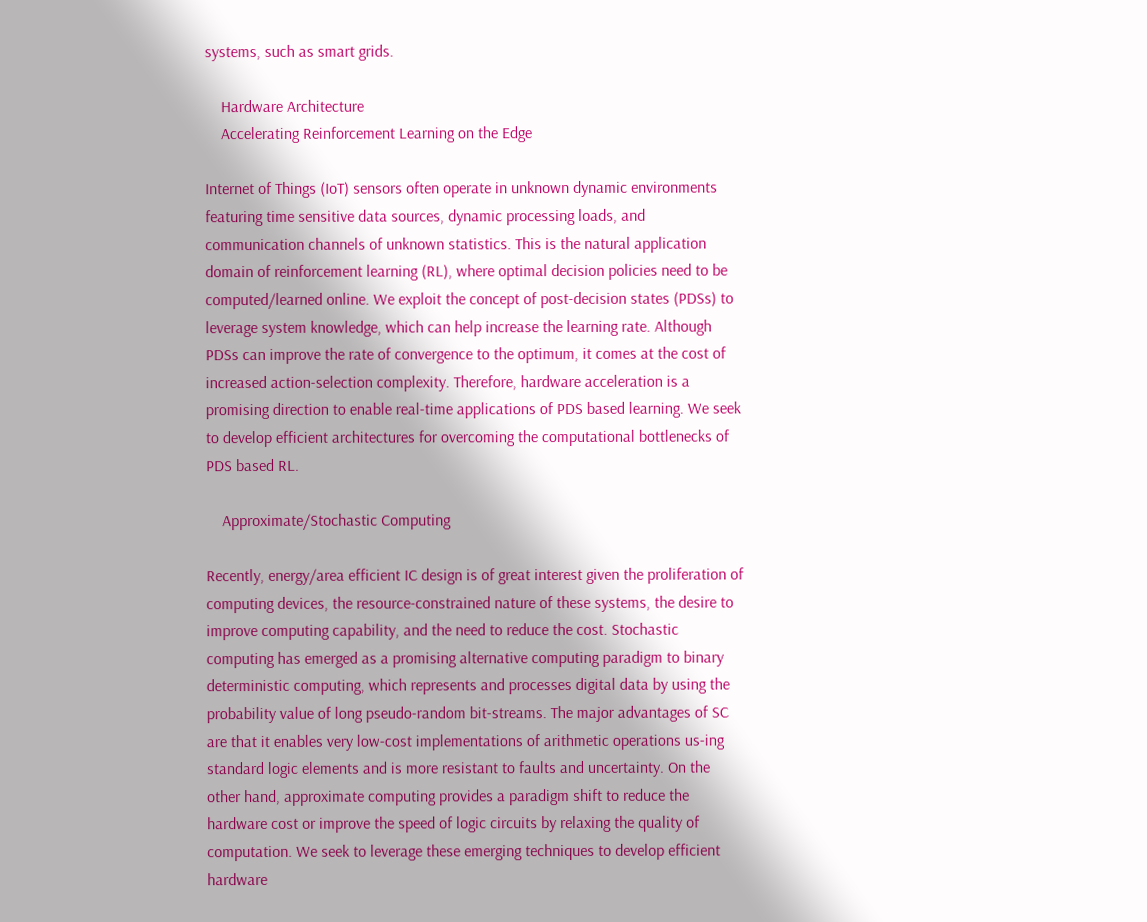systems, such as smart grids.

    Hardware Architecture
    Accelerating Reinforcement Learning on the Edge

Internet of Things (IoT) sensors often operate in unknown dynamic environments featuring time sensitive data sources, dynamic processing loads, and communication channels of unknown statistics. This is the natural application domain of reinforcement learning (RL), where optimal decision policies need to be computed/learned online. We exploit the concept of post-decision states (PDSs) to leverage system knowledge, which can help increase the learning rate. Although PDSs can improve the rate of convergence to the optimum, it comes at the cost of increased action-selection complexity. Therefore, hardware acceleration is a promising direction to enable real-time applications of PDS based learning. We seek to develop efficient architectures for overcoming the computational bottlenecks of PDS based RL.

    Approximate/Stochastic Computing

Recently, energy/area efficient IC design is of great interest given the proliferation of computing devices, the resource-constrained nature of these systems, the desire to improve computing capability, and the need to reduce the cost. Stochastic computing has emerged as a promising alternative computing paradigm to binary deterministic computing, which represents and processes digital data by using the probability value of long pseudo-random bit-streams. The major advantages of SC are that it enables very low-cost implementations of arithmetic operations us-ing standard logic elements and is more resistant to faults and uncertainty. On the other hand, approximate computing provides a paradigm shift to reduce the hardware cost or improve the speed of logic circuits by relaxing the quality of computation. We seek to leverage these emerging techniques to develop efficient hardware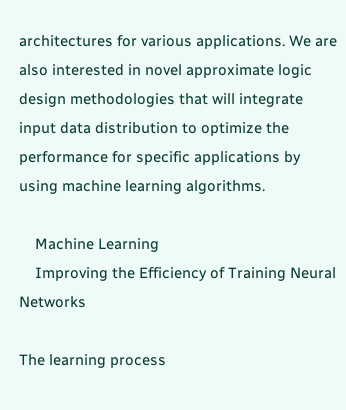architectures for various applications. We are also interested in novel approximate logic design methodologies that will integrate input data distribution to optimize the performance for specific applications by using machine learning algorithms.

    Machine Learning
    Improving the Efficiency of Training Neural Networks

The learning process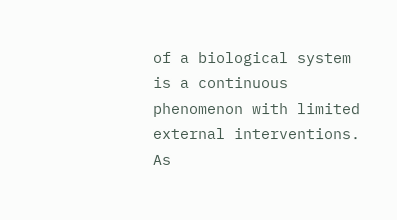of a biological system is a continuous phenomenon with limited external interventions. As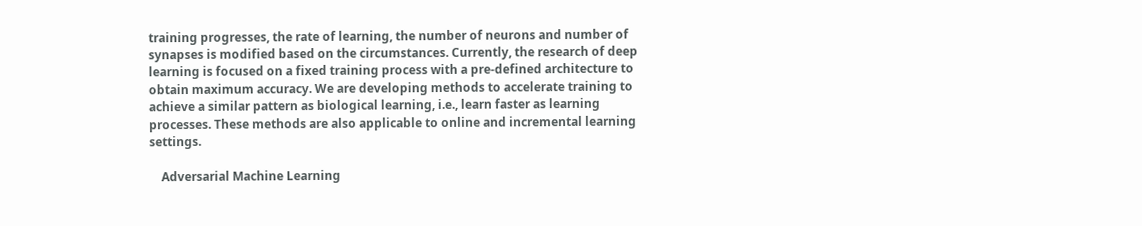training progresses, the rate of learning, the number of neurons and number of synapses is modified based on the circumstances. Currently, the research of deep learning is focused on a fixed training process with a pre-defined architecture to obtain maximum accuracy. We are developing methods to accelerate training to achieve a similar pattern as biological learning, i.e., learn faster as learning processes. These methods are also applicable to online and incremental learning settings.

    Adversarial Machine Learning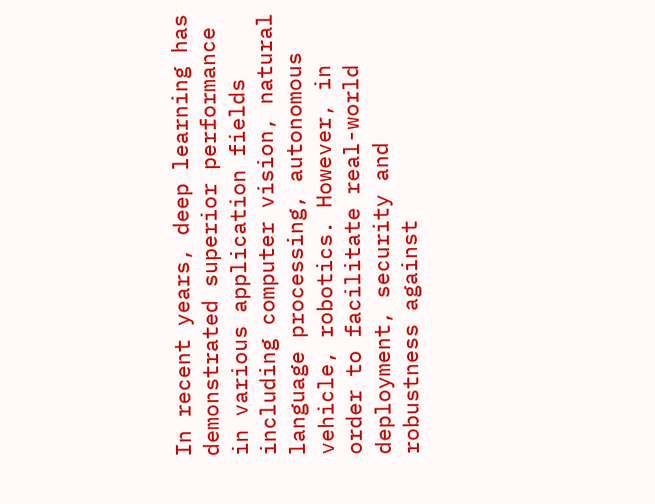In recent years, deep learning has demonstrated superior performance in various application fields including computer vision, natural language processing, autonomous vehicle, robotics. However, in order to facilitate real-world deployment, security and robustness against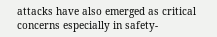attacks have also emerged as critical concerns especially in safety-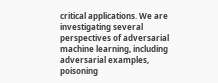critical applications. We are investigating several perspectives of adversarial machine learning, including adversarial examples, poisoning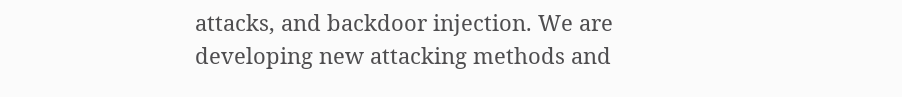attacks, and backdoor injection. We are developing new attacking methods and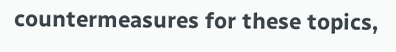countermeasures for these topics,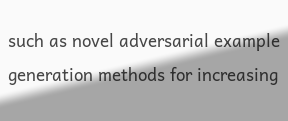such as novel adversarial example generation methods for increasing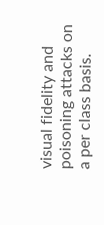visual fidelity and poisoning attacks on a per class basis.